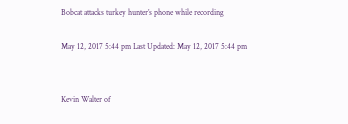Bobcat attacks turkey hunter’s phone while recording

May 12, 2017 5:44 pm Last Updated: May 12, 2017 5:44 pm


Kevin Walter of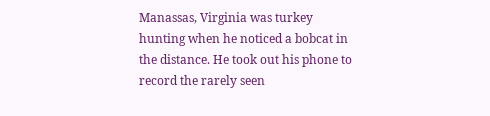Manassas, Virginia was turkey hunting when he noticed a bobcat in the distance. He took out his phone to record the rarely seen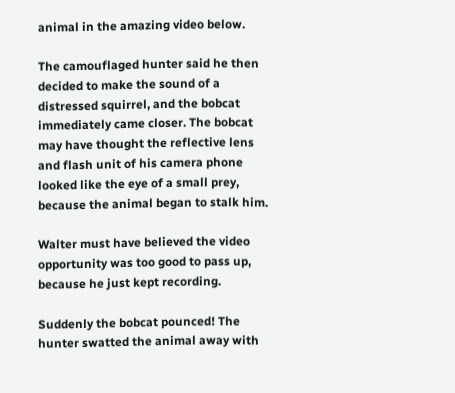animal in the amazing video below.

The camouflaged hunter said he then decided to make the sound of a distressed squirrel, and the bobcat immediately came closer. The bobcat may have thought the reflective lens and flash unit of his camera phone looked like the eye of a small prey, because the animal began to stalk him.

Walter must have believed the video opportunity was too good to pass up, because he just kept recording.

Suddenly the bobcat pounced! The hunter swatted the animal away with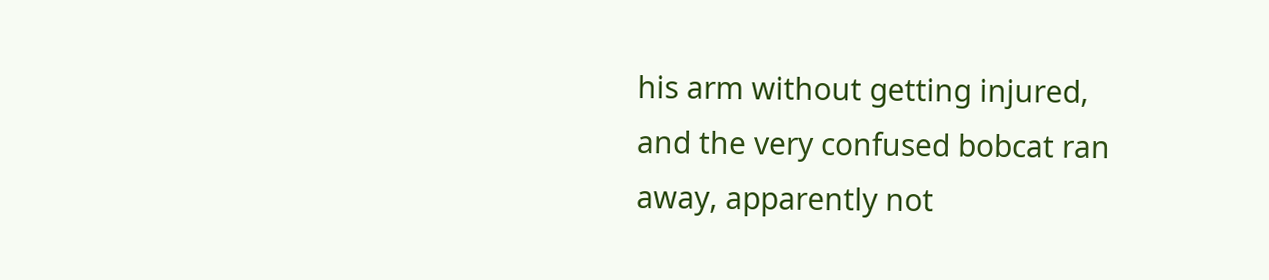his arm without getting injured, and the very confused bobcat ran away, apparently not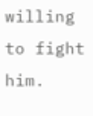willing to fight him.